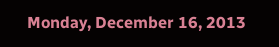Monday, December 16, 2013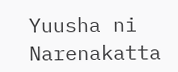Yuusha ni Narenakatta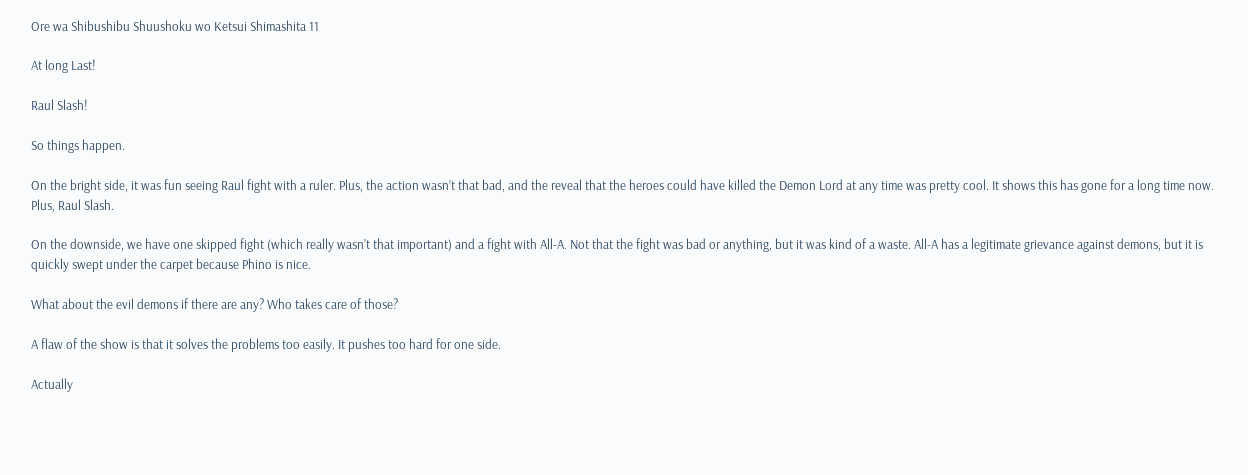Ore wa Shibushibu Shuushoku wo Ketsui Shimashita 11

At long Last!

Raul Slash!

So things happen.

On the bright side, it was fun seeing Raul fight with a ruler. Plus, the action wasn’t that bad, and the reveal that the heroes could have killed the Demon Lord at any time was pretty cool. It shows this has gone for a long time now. Plus, Raul Slash.

On the downside, we have one skipped fight (which really wasn’t that important) and a fight with All-A. Not that the fight was bad or anything, but it was kind of a waste. All-A has a legitimate grievance against demons, but it is quickly swept under the carpet because Phino is nice.

What about the evil demons if there are any? Who takes care of those?

A flaw of the show is that it solves the problems too easily. It pushes too hard for one side.

Actually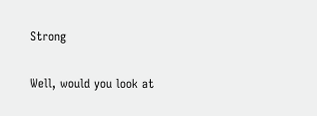Strong

Well, would you look at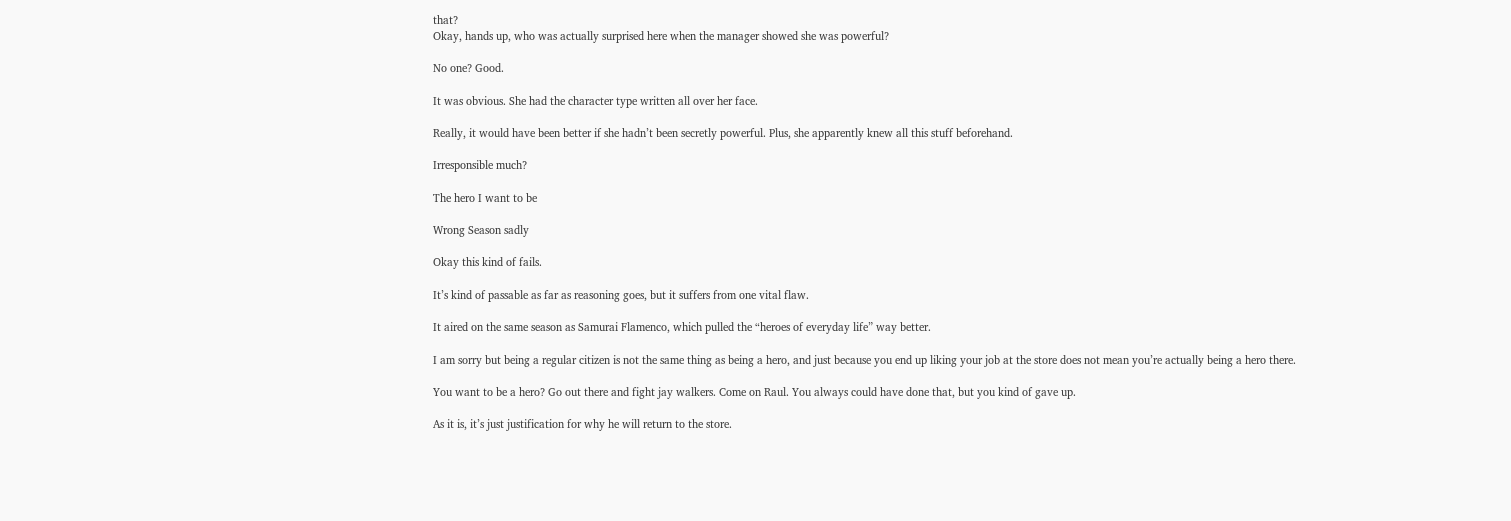that?
Okay, hands up, who was actually surprised here when the manager showed she was powerful?

No one? Good.

It was obvious. She had the character type written all over her face.

Really, it would have been better if she hadn’t been secretly powerful. Plus, she apparently knew all this stuff beforehand.

Irresponsible much?

The hero I want to be

Wrong Season sadly

Okay this kind of fails.

It’s kind of passable as far as reasoning goes, but it suffers from one vital flaw.

It aired on the same season as Samurai Flamenco, which pulled the “heroes of everyday life” way better.

I am sorry but being a regular citizen is not the same thing as being a hero, and just because you end up liking your job at the store does not mean you’re actually being a hero there.

You want to be a hero? Go out there and fight jay walkers. Come on Raul. You always could have done that, but you kind of gave up.

As it is, it’s just justification for why he will return to the store.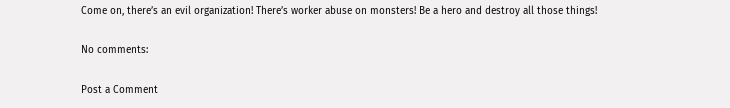Come on, there’s an evil organization! There’s worker abuse on monsters! Be a hero and destroy all those things!

No comments:

Post a Comment